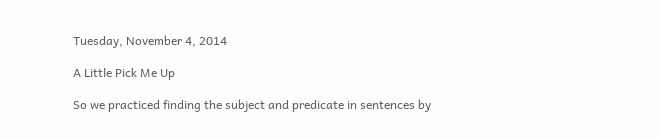Tuesday, November 4, 2014

A Little Pick Me Up

So we practiced finding the subject and predicate in sentences by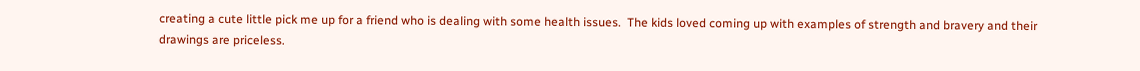creating a cute little pick me up for a friend who is dealing with some health issues.  The kids loved coming up with examples of strength and bravery and their drawings are priceless.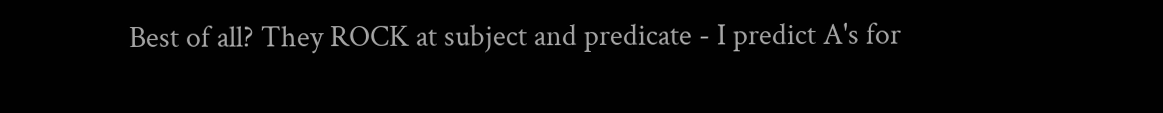Best of all? They ROCK at subject and predicate - I predict A's for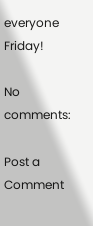everyone Friday!

No comments:

Post a Comment